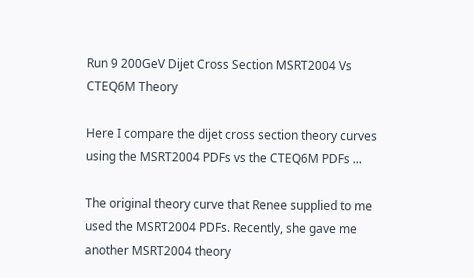Run 9 200GeV Dijet Cross Section MSRT2004 Vs CTEQ6M Theory

Here I compare the dijet cross section theory curves using the MSRT2004 PDFs vs the CTEQ6M PDFs ...

The original theory curve that Renee supplied to me used the MSRT2004 PDFs. Recently, she gave me another MSRT2004 theory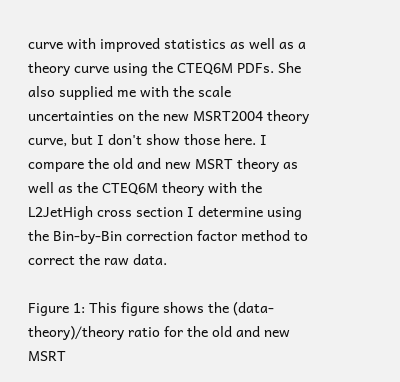curve with improved statistics as well as a theory curve using the CTEQ6M PDFs. She also supplied me with the scale uncertainties on the new MSRT2004 theory curve, but I don't show those here. I compare the old and new MSRT theory as well as the CTEQ6M theory with the L2JetHigh cross section I determine using the Bin-by-Bin correction factor method to correct the raw data.

Figure 1: This figure shows the (data-theory)/theory ratio for the old and new MSRT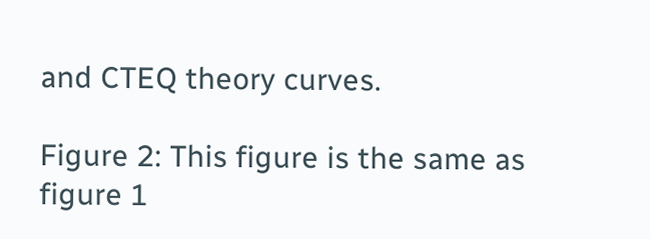and CTEQ theory curves.

Figure 2: This figure is the same as figure 1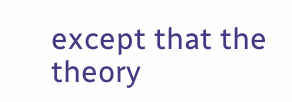except that the theory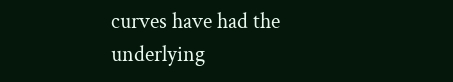curves have had the underlying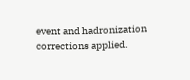event and hadronization corrections applied.